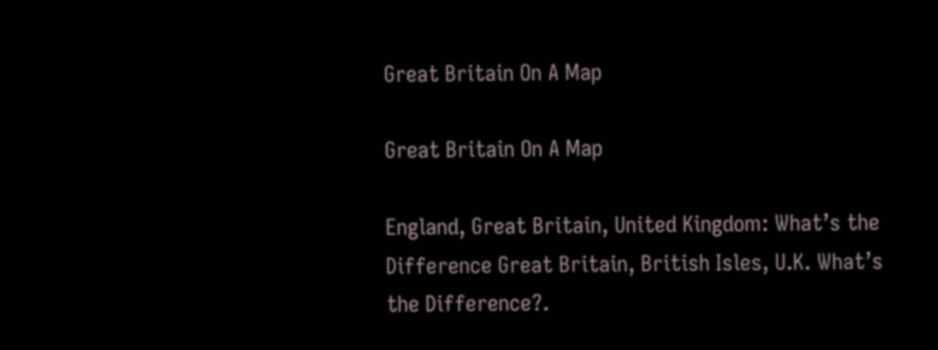Great Britain On A Map

Great Britain On A Map

England, Great Britain, United Kingdom: What’s the Difference Great Britain, British Isles, U.K. What’s the Difference?.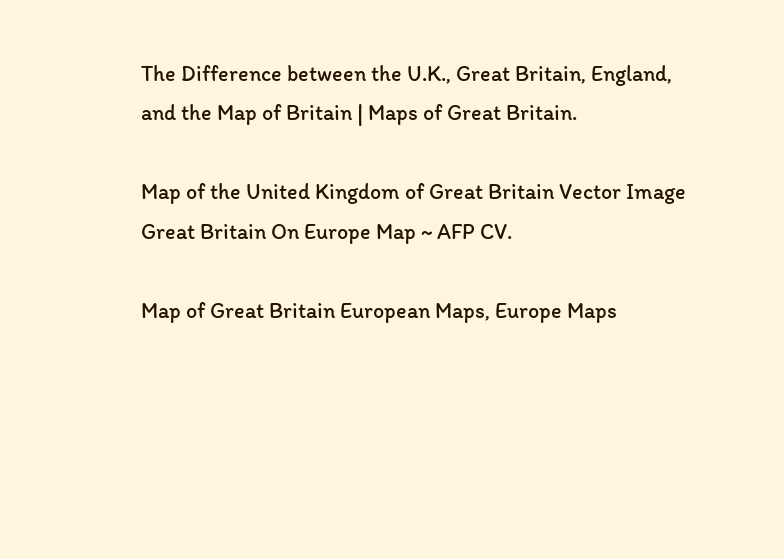The Difference between the U.K., Great Britain, England, and the Map of Britain | Maps of Great Britain.

Map of the United Kingdom of Great Britain Vector Image Great Britain On Europe Map ~ AFP CV.

Map of Great Britain European Maps, Europe Maps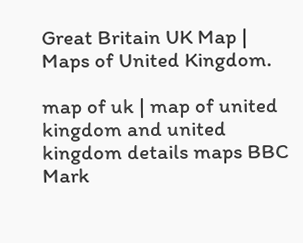Great Britain UK Map | Maps of United Kingdom.

map of uk | map of united kingdom and united kingdom details maps BBC Mark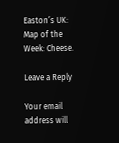Easton’s UK: Map of the Week: Cheese.

Leave a Reply

Your email address will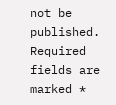not be published. Required fields are marked *